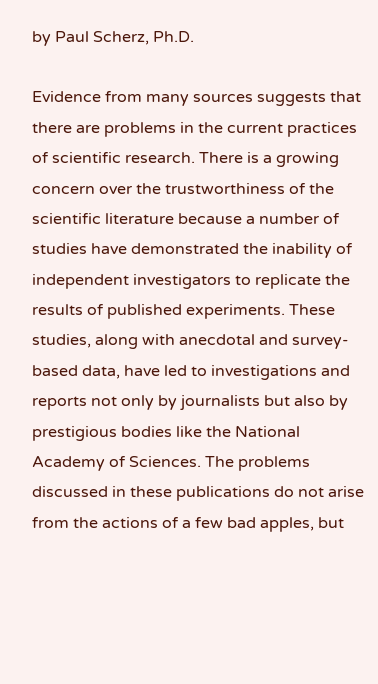by Paul Scherz, Ph.D.

Evidence from many sources suggests that there are problems in the current practices of scientific research. There is a growing concern over the trustworthiness of the scientific literature because a number of studies have demonstrated the inability of independent investigators to replicate the results of published experiments. These studies, along with anecdotal and survey-based data, have led to investigations and reports not only by journalists but also by prestigious bodies like the National Academy of Sciences. The problems discussed in these publications do not arise from the actions of a few bad apples, but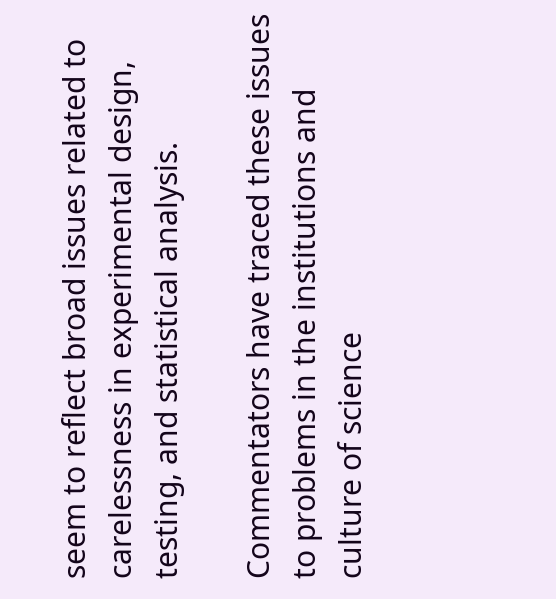seem to reflect broad issues related to carelessness in experimental design, testing, and statistical analysis.

Commentators have traced these issues to problems in the institutions and culture of science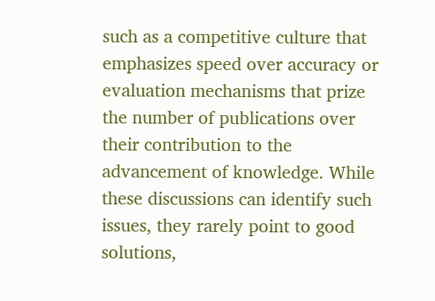such as a competitive culture that emphasizes speed over accuracy or evaluation mechanisms that prize the number of publications over their contribution to the advancement of knowledge. While these discussions can identify such issues, they rarely point to good solutions,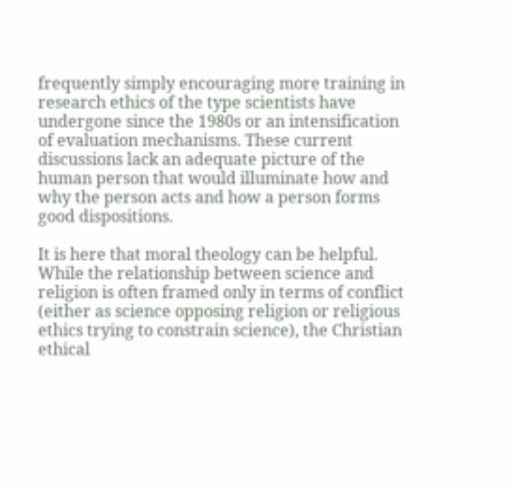frequently simply encouraging more training in research ethics of the type scientists have undergone since the 1980s or an intensification of evaluation mechanisms. These current discussions lack an adequate picture of the human person that would illuminate how and why the person acts and how a person forms good dispositions.

It is here that moral theology can be helpful. While the relationship between science and religion is often framed only in terms of conflict (either as science opposing religion or religious ethics trying to constrain science), the Christian ethical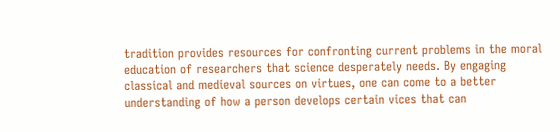tradition provides resources for confronting current problems in the moral education of researchers that science desperately needs. By engaging classical and medieval sources on virtues, one can come to a better understanding of how a person develops certain vices that can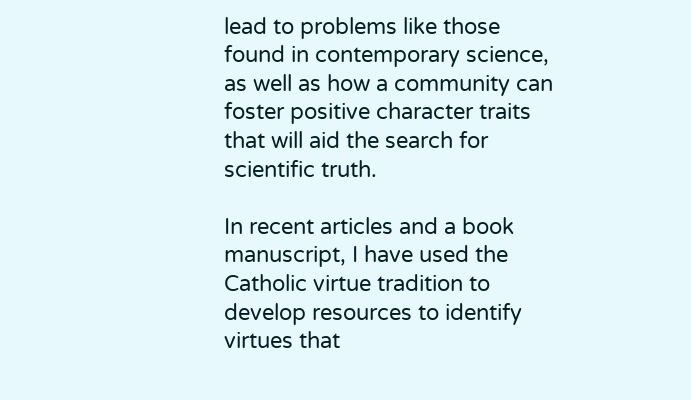lead to problems like those found in contemporary science, as well as how a community can foster positive character traits that will aid the search for scientific truth.

In recent articles and a book manuscript, I have used the Catholic virtue tradition to develop resources to identify virtues that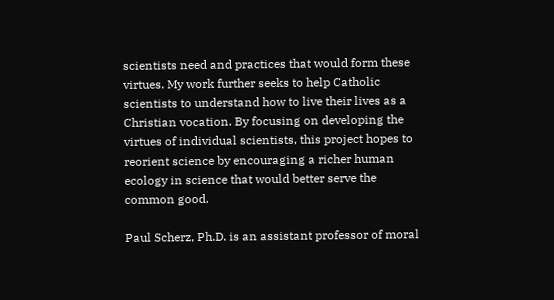scientists need and practices that would form these virtues. My work further seeks to help Catholic scientists to understand how to live their lives as a Christian vocation. By focusing on developing the virtues of individual scientists, this project hopes to reorient science by encouraging a richer human ecology in science that would better serve the common good.

Paul Scherz, Ph.D. is an assistant professor of moral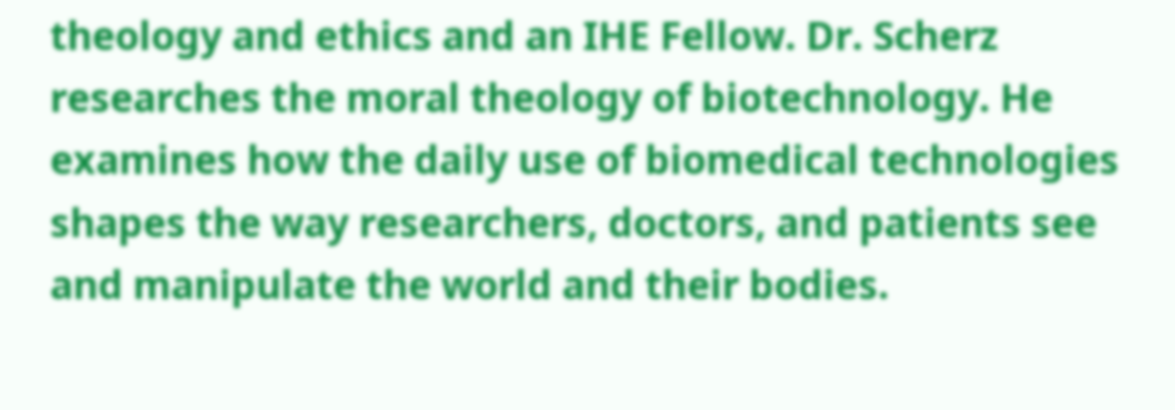theology and ethics and an IHE Fellow. Dr. Scherz researches the moral theology of biotechnology. He examines how the daily use of biomedical technologies shapes the way researchers, doctors, and patients see and manipulate the world and their bodies.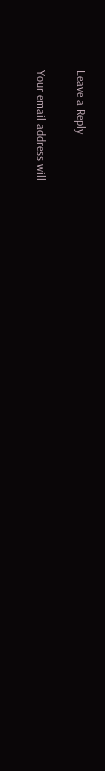Leave a Reply

Your email address will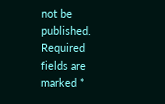not be published. Required fields are marked *